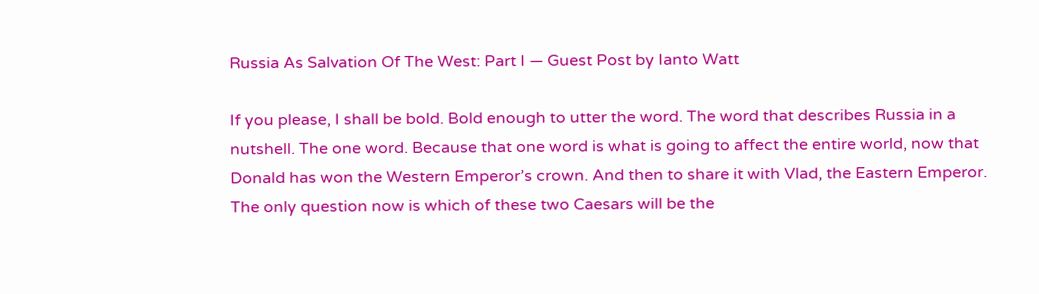Russia As Salvation Of The West: Part I — Guest Post by Ianto Watt

If you please, I shall be bold. Bold enough to utter the word. The word that describes Russia in a nutshell. The one word. Because that one word is what is going to affect the entire world, now that Donald has won the Western Emperor’s crown. And then to share it with Vlad, the Eastern Emperor. The only question now is which of these two Caesars will be the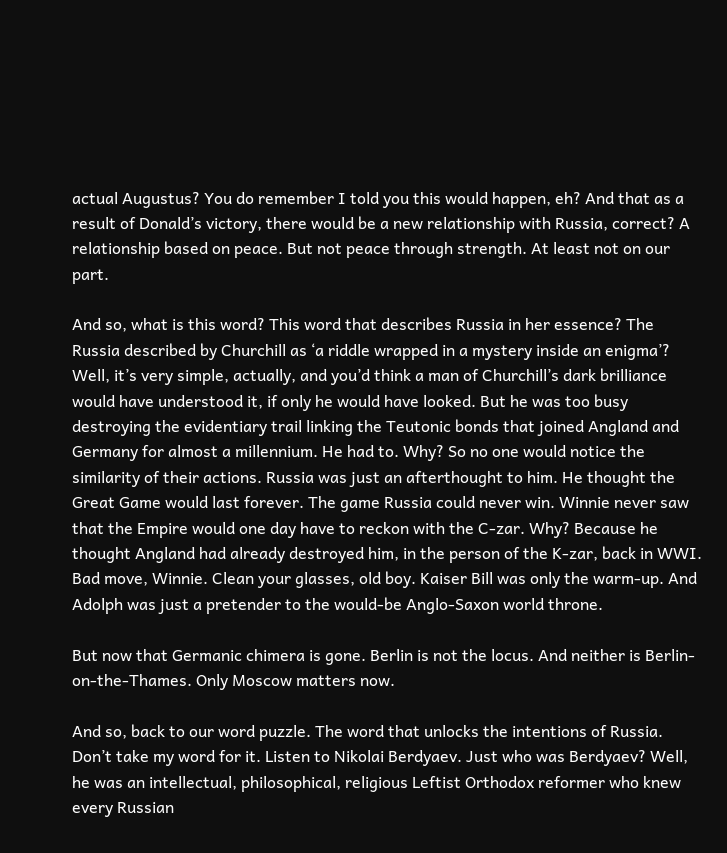actual Augustus? You do remember I told you this would happen, eh? And that as a result of Donald’s victory, there would be a new relationship with Russia, correct? A relationship based on peace. But not peace through strength. At least not on our part.

And so, what is this word? This word that describes Russia in her essence? The Russia described by Churchill as ‘a riddle wrapped in a mystery inside an enigma’? Well, it’s very simple, actually, and you’d think a man of Churchill’s dark brilliance would have understood it, if only he would have looked. But he was too busy destroying the evidentiary trail linking the Teutonic bonds that joined Angland and Germany for almost a millennium. He had to. Why? So no one would notice the similarity of their actions. Russia was just an afterthought to him. He thought the Great Game would last forever. The game Russia could never win. Winnie never saw that the Empire would one day have to reckon with the C-zar. Why? Because he thought Angland had already destroyed him, in the person of the K-zar, back in WWI. Bad move, Winnie. Clean your glasses, old boy. Kaiser Bill was only the warm-up. And Adolph was just a pretender to the would-be Anglo-Saxon world throne.

But now that Germanic chimera is gone. Berlin is not the locus. And neither is Berlin-on-the-Thames. Only Moscow matters now.

And so, back to our word puzzle. The word that unlocks the intentions of Russia. Don’t take my word for it. Listen to Nikolai Berdyaev. Just who was Berdyaev? Well, he was an intellectual, philosophical, religious Leftist Orthodox reformer who knew every Russian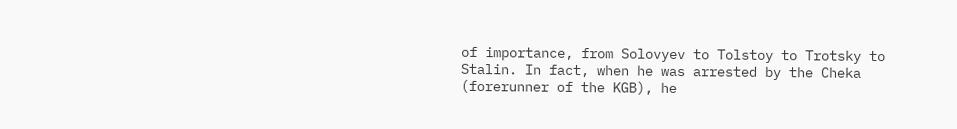of importance, from Solovyev to Tolstoy to Trotsky to Stalin. In fact, when he was arrested by the Cheka (forerunner of the KGB), he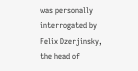was personally interrogated by Felix Dzerjinsky, the head of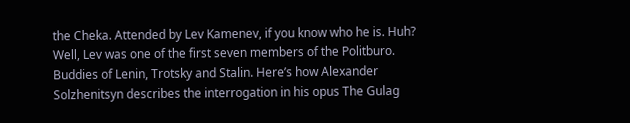the Cheka. Attended by Lev Kamenev, if you know who he is. Huh? Well, Lev was one of the first seven members of the Politburo. Buddies of Lenin, Trotsky and Stalin. Here’s how Alexander Solzhenitsyn describes the interrogation in his opus The Gulag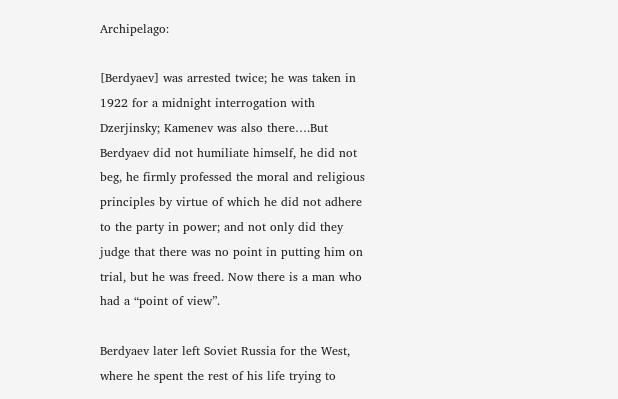Archipelago:

[Berdyaev] was arrested twice; he was taken in 1922 for a midnight interrogation with Dzerjinsky; Kamenev was also there….But Berdyaev did not humiliate himself, he did not beg, he firmly professed the moral and religious principles by virtue of which he did not adhere to the party in power; and not only did they judge that there was no point in putting him on trial, but he was freed. Now there is a man who had a “point of view”.

Berdyaev later left Soviet Russia for the West, where he spent the rest of his life trying to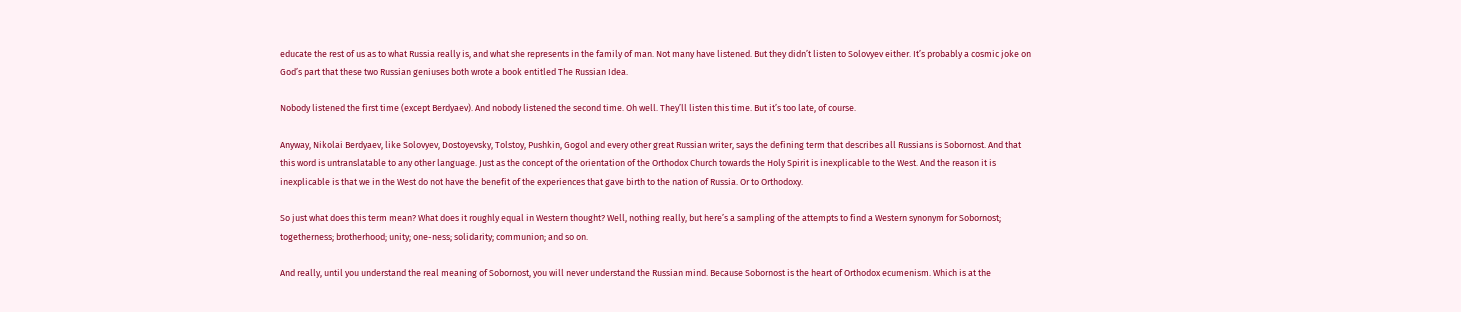educate the rest of us as to what Russia really is, and what she represents in the family of man. Not many have listened. But they didn’t listen to Solovyev either. It’s probably a cosmic joke on God’s part that these two Russian geniuses both wrote a book entitled The Russian Idea.

Nobody listened the first time (except Berdyaev). And nobody listened the second time. Oh well. They’ll listen this time. But it’s too late, of course.

Anyway, Nikolai Berdyaev, like Solovyev, Dostoyevsky, Tolstoy, Pushkin, Gogol and every other great Russian writer, says the defining term that describes all Russians is Sobornost. And that this word is untranslatable to any other language. Just as the concept of the orientation of the Orthodox Church towards the Holy Spirit is inexplicable to the West. And the reason it is inexplicable is that we in the West do not have the benefit of the experiences that gave birth to the nation of Russia. Or to Orthodoxy.

So just what does this term mean? What does it roughly equal in Western thought? Well, nothing really, but here’s a sampling of the attempts to find a Western synonym for Sobornost; togetherness; brotherhood; unity; one-ness; solidarity; communion; and so on.

And really, until you understand the real meaning of Sobornost, you will never understand the Russian mind. Because Sobornost is the heart of Orthodox ecumenism. Which is at the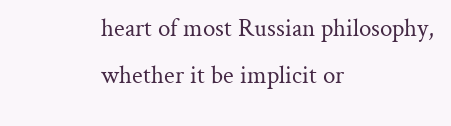heart of most Russian philosophy, whether it be implicit or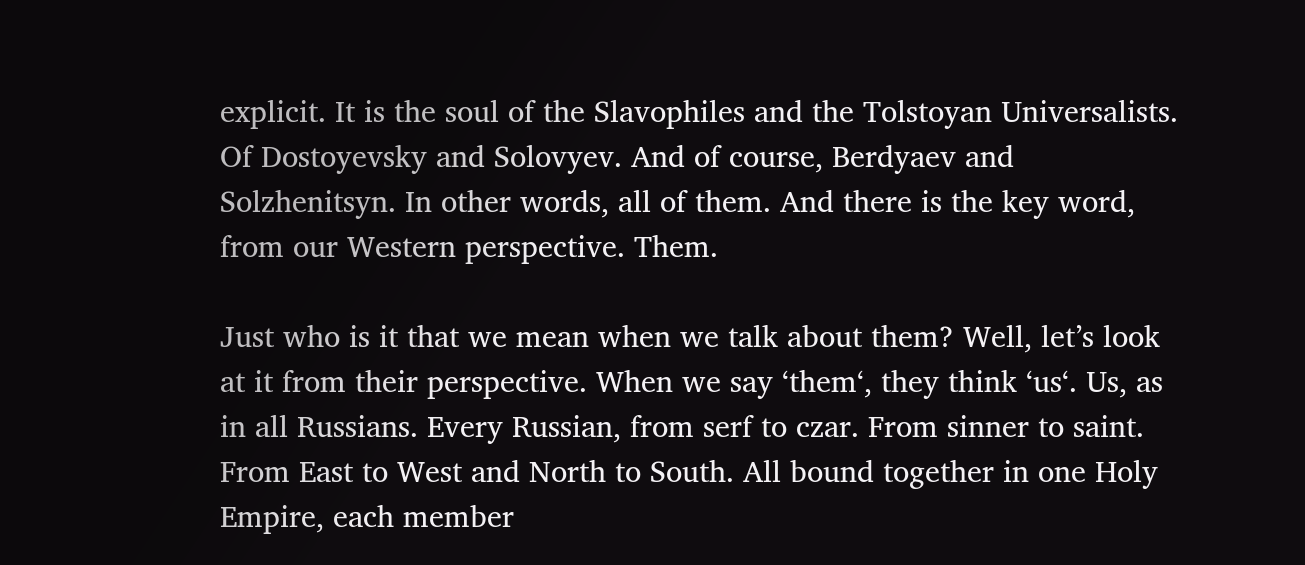explicit. It is the soul of the Slavophiles and the Tolstoyan Universalists. Of Dostoyevsky and Solovyev. And of course, Berdyaev and Solzhenitsyn. In other words, all of them. And there is the key word, from our Western perspective. Them.

Just who is it that we mean when we talk about them? Well, let’s look at it from their perspective. When we say ‘them‘, they think ‘us‘. Us, as in all Russians. Every Russian, from serf to czar. From sinner to saint. From East to West and North to South. All bound together in one Holy Empire, each member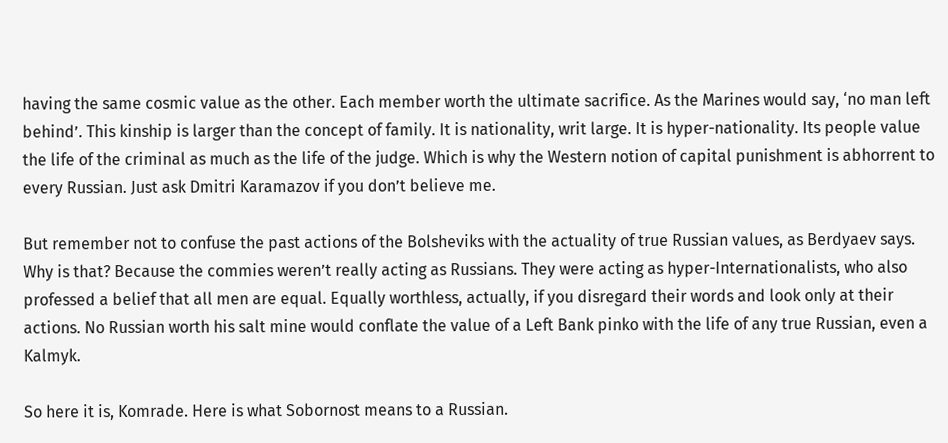having the same cosmic value as the other. Each member worth the ultimate sacrifice. As the Marines would say, ‘no man left behind’. This kinship is larger than the concept of family. It is nationality, writ large. It is hyper-nationality. Its people value the life of the criminal as much as the life of the judge. Which is why the Western notion of capital punishment is abhorrent to every Russian. Just ask Dmitri Karamazov if you don’t believe me.

But remember not to confuse the past actions of the Bolsheviks with the actuality of true Russian values, as Berdyaev says. Why is that? Because the commies weren’t really acting as Russians. They were acting as hyper-Internationalists, who also professed a belief that all men are equal. Equally worthless, actually, if you disregard their words and look only at their actions. No Russian worth his salt mine would conflate the value of a Left Bank pinko with the life of any true Russian, even a Kalmyk.

So here it is, Komrade. Here is what Sobornost means to a Russian.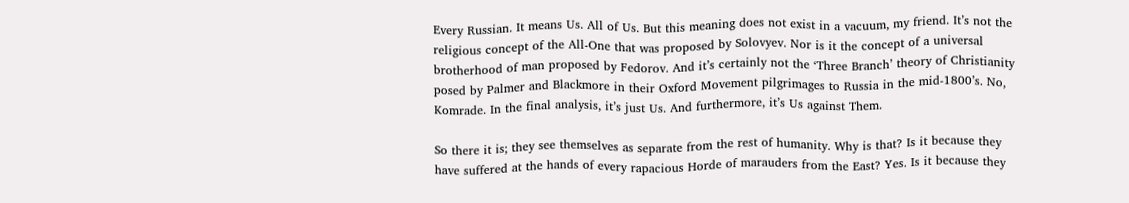Every Russian. It means Us. All of Us. But this meaning does not exist in a vacuum, my friend. It’s not the religious concept of the All-One that was proposed by Solovyev. Nor is it the concept of a universal brotherhood of man proposed by Fedorov. And it’s certainly not the ‘Three Branch’ theory of Christianity posed by Palmer and Blackmore in their Oxford Movement pilgrimages to Russia in the mid-1800’s. No, Komrade. In the final analysis, it’s just Us. And furthermore, it’s Us against Them.

So there it is; they see themselves as separate from the rest of humanity. Why is that? Is it because they have suffered at the hands of every rapacious Horde of marauders from the East? Yes. Is it because they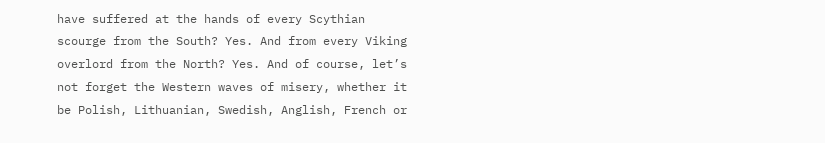have suffered at the hands of every Scythian scourge from the South? Yes. And from every Viking overlord from the North? Yes. And of course, let’s not forget the Western waves of misery, whether it be Polish, Lithuanian, Swedish, Anglish, French or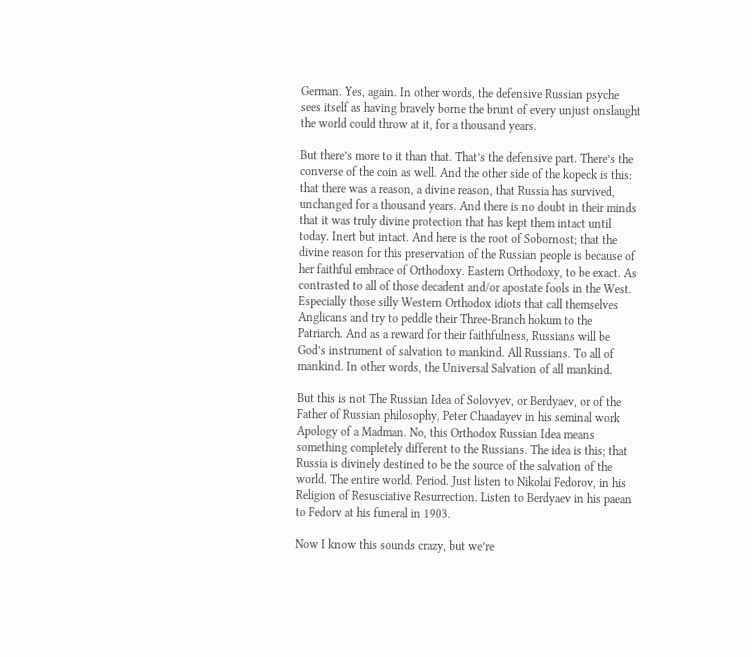German. Yes, again. In other words, the defensive Russian psyche sees itself as having bravely borne the brunt of every unjust onslaught the world could throw at it, for a thousand years.

But there’s more to it than that. That’s the defensive part. There’s the converse of the coin as well. And the other side of the kopeck is this: that there was a reason, a divine reason, that Russia has survived, unchanged for a thousand years. And there is no doubt in their minds that it was truly divine protection that has kept them intact until today. Inert but intact. And here is the root of Sobornost; that the divine reason for this preservation of the Russian people is because of her faithful embrace of Orthodoxy. Eastern Orthodoxy, to be exact. As contrasted to all of those decadent and/or apostate fools in the West. Especially those silly Western Orthodox idiots that call themselves Anglicans and try to peddle their Three-Branch hokum to the Patriarch. And as a reward for their faithfulness, Russians will be God’s instrument of salvation to mankind. All Russians. To all of mankind. In other words, the Universal Salvation of all mankind.

But this is not The Russian Idea of Solovyev, or Berdyaev, or of the Father of Russian philosophy, Peter Chaadayev in his seminal work Apology of a Madman. No, this Orthodox Russian Idea means something completely different to the Russians. The idea is this; that Russia is divinely destined to be the source of the salvation of the world. The entire world. Period. Just listen to Nikolai Fedorov, in his Religion of Resusciative Resurrection. Listen to Berdyaev in his paean to Fedorv at his funeral in 1903.

Now I know this sounds crazy, but we’re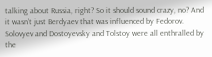talking about Russia, right? So it should sound crazy, no? And it wasn’t just Berdyaev that was influenced by Fedorov. Solovyev and Dostoyevsky and Tolstoy were all enthralled by the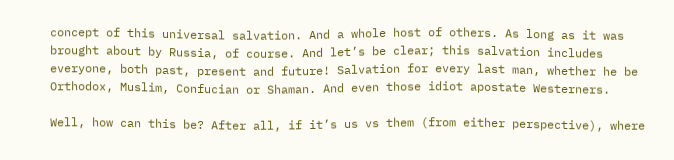concept of this universal salvation. And a whole host of others. As long as it was brought about by Russia, of course. And let’s be clear; this salvation includes everyone, both past, present and future! Salvation for every last man, whether he be Orthodox, Muslim, Confucian or Shaman. And even those idiot apostate Westerners.

Well, how can this be? After all, if it’s us vs them (from either perspective), where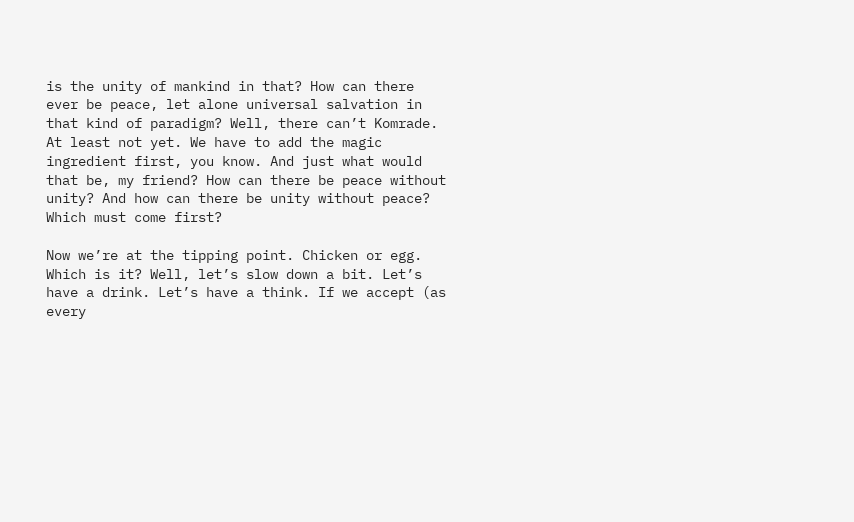is the unity of mankind in that? How can there ever be peace, let alone universal salvation in that kind of paradigm? Well, there can’t Komrade. At least not yet. We have to add the magic ingredient first, you know. And just what would that be, my friend? How can there be peace without unity? And how can there be unity without peace? Which must come first?

Now we’re at the tipping point. Chicken or egg. Which is it? Well, let’s slow down a bit. Let’s have a drink. Let’s have a think. If we accept (as every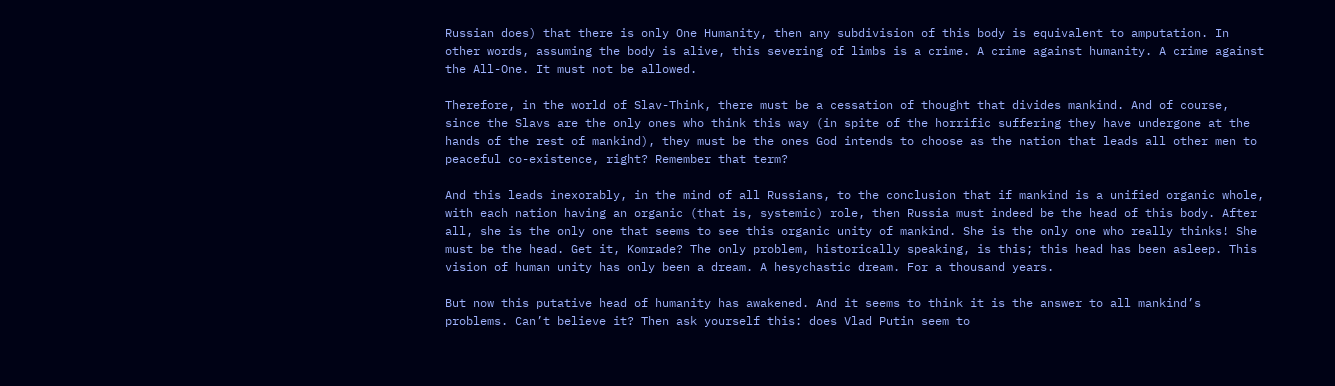Russian does) that there is only One Humanity, then any subdivision of this body is equivalent to amputation. In other words, assuming the body is alive, this severing of limbs is a crime. A crime against humanity. A crime against the All-One. It must not be allowed.

Therefore, in the world of Slav-Think, there must be a cessation of thought that divides mankind. And of course, since the Slavs are the only ones who think this way (in spite of the horrific suffering they have undergone at the hands of the rest of mankind), they must be the ones God intends to choose as the nation that leads all other men to peaceful co-existence, right? Remember that term?

And this leads inexorably, in the mind of all Russians, to the conclusion that if mankind is a unified organic whole, with each nation having an organic (that is, systemic) role, then Russia must indeed be the head of this body. After all, she is the only one that seems to see this organic unity of mankind. She is the only one who really thinks! She must be the head. Get it, Komrade? The only problem, historically speaking, is this; this head has been asleep. This vision of human unity has only been a dream. A hesychastic dream. For a thousand years.

But now this putative head of humanity has awakened. And it seems to think it is the answer to all mankind’s problems. Can’t believe it? Then ask yourself this: does Vlad Putin seem to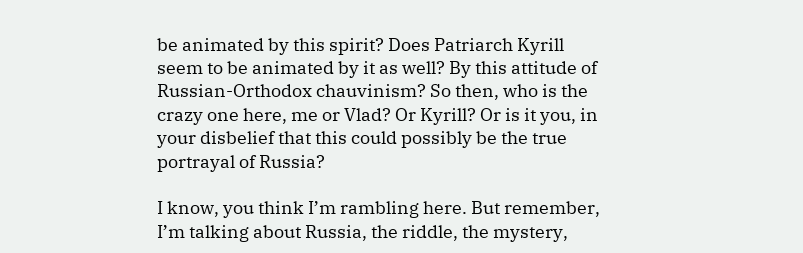be animated by this spirit? Does Patriarch Kyrill seem to be animated by it as well? By this attitude of Russian-Orthodox chauvinism? So then, who is the crazy one here, me or Vlad? Or Kyrill? Or is it you, in your disbelief that this could possibly be the true portrayal of Russia?

I know, you think I’m rambling here. But remember, I’m talking about Russia, the riddle, the mystery,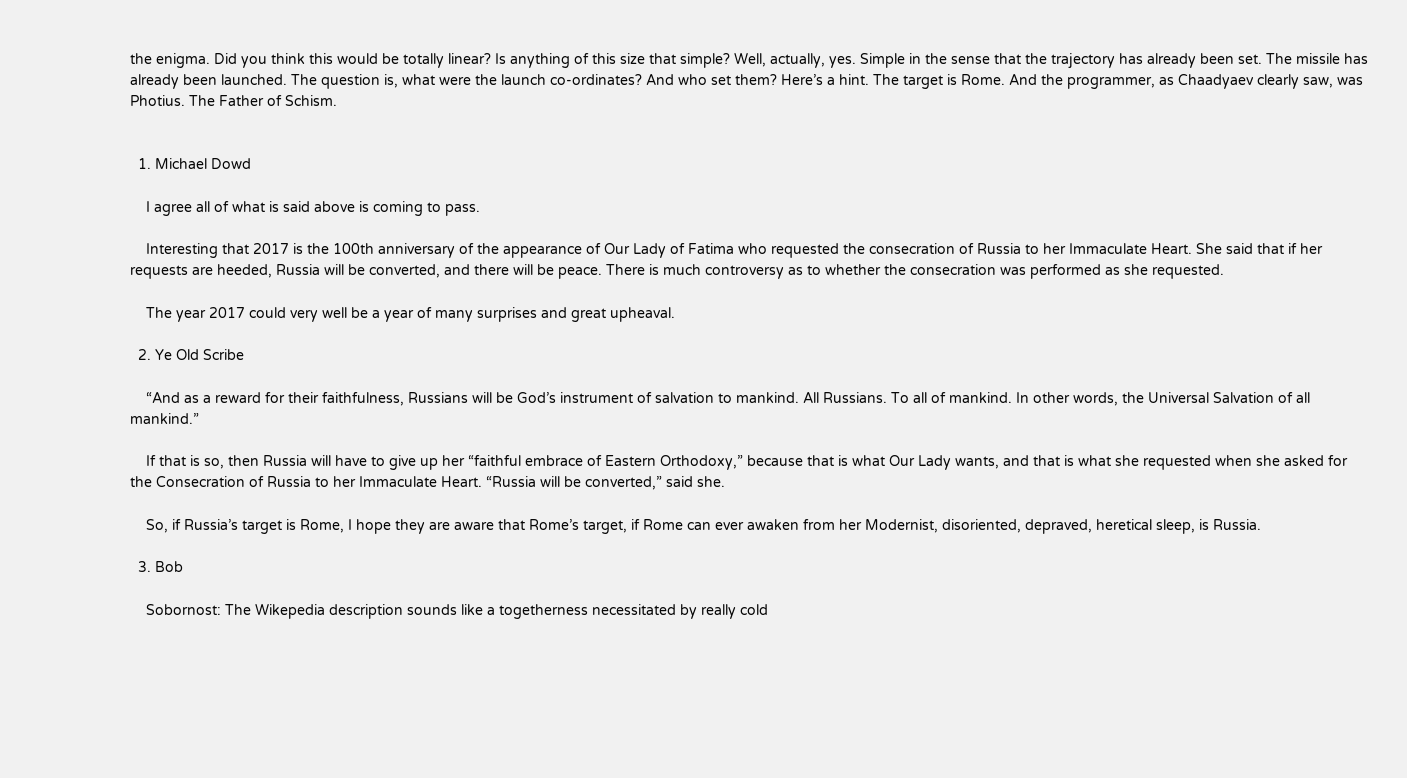the enigma. Did you think this would be totally linear? Is anything of this size that simple? Well, actually, yes. Simple in the sense that the trajectory has already been set. The missile has already been launched. The question is, what were the launch co-ordinates? And who set them? Here’s a hint. The target is Rome. And the programmer, as Chaadyaev clearly saw, was Photius. The Father of Schism.


  1. Michael Dowd

    I agree all of what is said above is coming to pass.

    Interesting that 2017 is the 100th anniversary of the appearance of Our Lady of Fatima who requested the consecration of Russia to her Immaculate Heart. She said that if her requests are heeded, Russia will be converted, and there will be peace. There is much controversy as to whether the consecration was performed as she requested.

    The year 2017 could very well be a year of many surprises and great upheaval.

  2. Ye Old Scribe

    “And as a reward for their faithfulness, Russians will be God’s instrument of salvation to mankind. All Russians. To all of mankind. In other words, the Universal Salvation of all mankind.”

    If that is so, then Russia will have to give up her “faithful embrace of Eastern Orthodoxy,” because that is what Our Lady wants, and that is what she requested when she asked for the Consecration of Russia to her Immaculate Heart. “Russia will be converted,” said she.

    So, if Russia’s target is Rome, I hope they are aware that Rome’s target, if Rome can ever awaken from her Modernist, disoriented, depraved, heretical sleep, is Russia.

  3. Bob

    Sobornost: The Wikepedia description sounds like a togetherness necessitated by really cold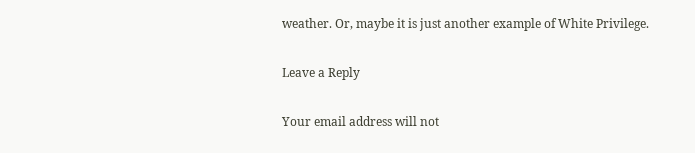weather. Or, maybe it is just another example of White Privilege.

Leave a Reply

Your email address will not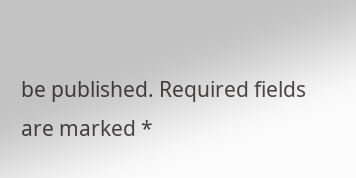be published. Required fields are marked *